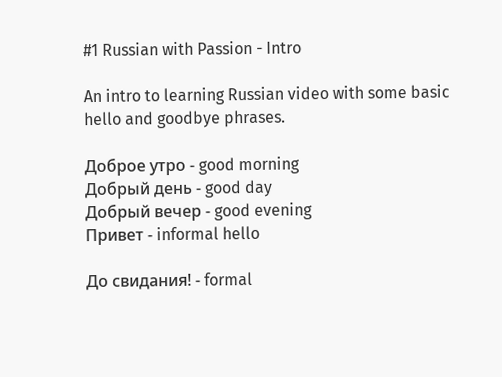#1 Russian with Passion - Intro

An intro to learning Russian video with some basic hello and goodbye phrases.

Доброе утро - good morning
Добрый день - good day
Добрый вечер - good evening
Привет - informal hello

До свидания! - formal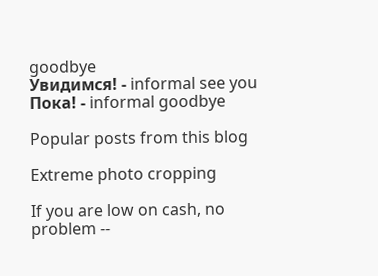goodbye
Увидимся! - informal see you
Пока! - informal goodbye

Popular posts from this blog

Extreme photo cropping

If you are low on cash, no problem --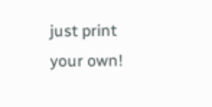just print your own!